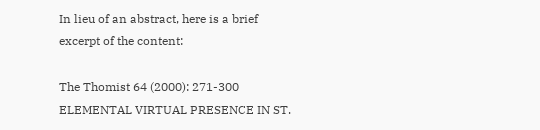In lieu of an abstract, here is a brief excerpt of the content:

The Thomist 64 (2000): 271-300 ELEMENTAL VIRTUAL PRESENCE IN ST.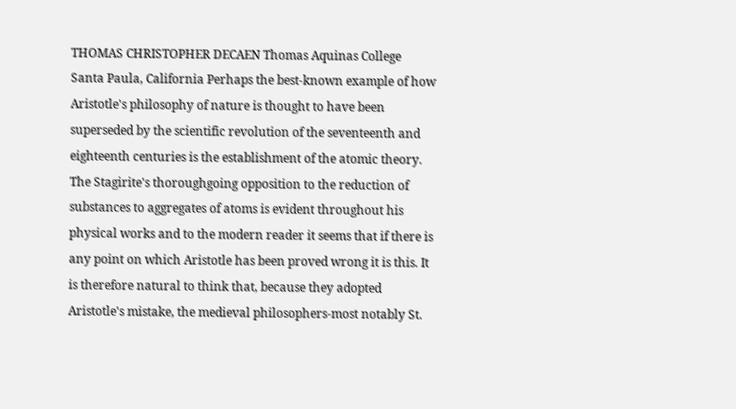THOMAS CHRISTOPHER DECAEN Thomas Aquinas College Santa Paula, California Perhaps the best-known example of how Aristotle's philosophy of nature is thought to have been superseded by the scientific revolution of the seventeenth and eighteenth centuries is the establishment of the atomic theory. The Stagirite's thoroughgoing opposition to the reduction of substances to aggregates of atoms is evident throughout his physical works and to the modern reader it seems that if there is any point on which Aristotle has been proved wrong it is this. It is therefore natural to think that, because they adopted Aristotle's mistake, the medieval philosophers-most notably St.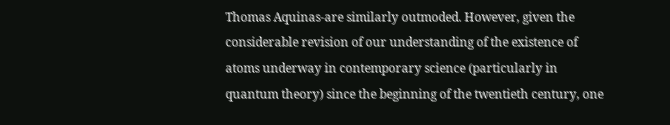Thomas Aquinas-are similarly outmoded. However, given the considerable revision of our understanding of the existence of atoms underway in contemporary science (particularly in quantum theory) since the beginning of the twentieth century, one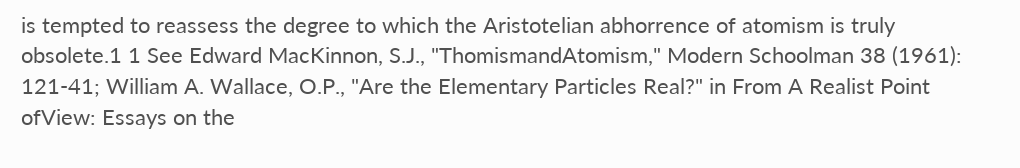is tempted to reassess the degree to which the Aristotelian abhorrence of atomism is truly obsolete.1 1 See Edward MacKinnon, S.J., "ThomismandAtomism," Modern Schoolman 38 (1961): 121-41; William A. Wallace, O.P., "Are the Elementary Particles Real?" in From A Realist Point ofView: Essays on the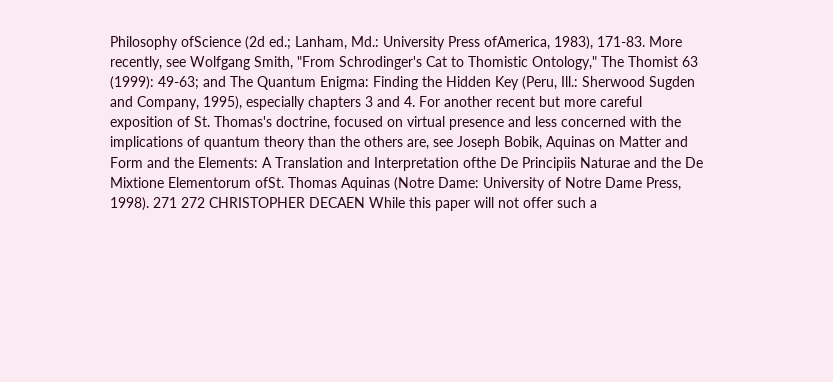Philosophy ofScience (2d ed.; Lanham, Md.: University Press ofAmerica, 1983), 171-83. More recently, see Wolfgang Smith, "From Schrodinger's Cat to Thomistic Ontology," The Thomist 63 (1999): 49-63; and The Quantum Enigma: Finding the Hidden Key (Peru, Ill.: Sherwood Sugden and Company, 1995), especially chapters 3 and 4. For another recent but more careful exposition of St. Thomas's doctrine, focused on virtual presence and less concerned with the implications of quantum theory than the others are, see Joseph Bobik, Aquinas on Matter and Form and the Elements: A Translation and Interpretation ofthe De Principiis Naturae and the De Mixtione Elementorum ofSt. Thomas Aquinas (Notre Dame: University of Notre Dame Press, 1998). 271 272 CHRISTOPHER DECAEN While this paper will not offer such a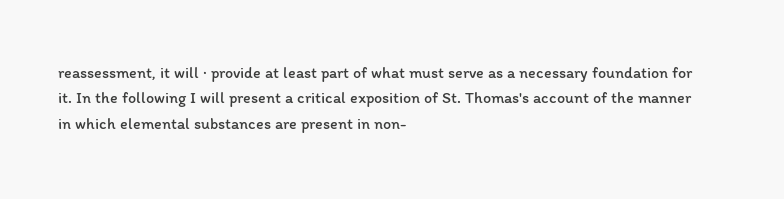reassessment, it will · provide at least part of what must serve as a necessary foundation for it. In the following I will present a critical exposition of St. Thomas's account of the manner in which elemental substances are present in non-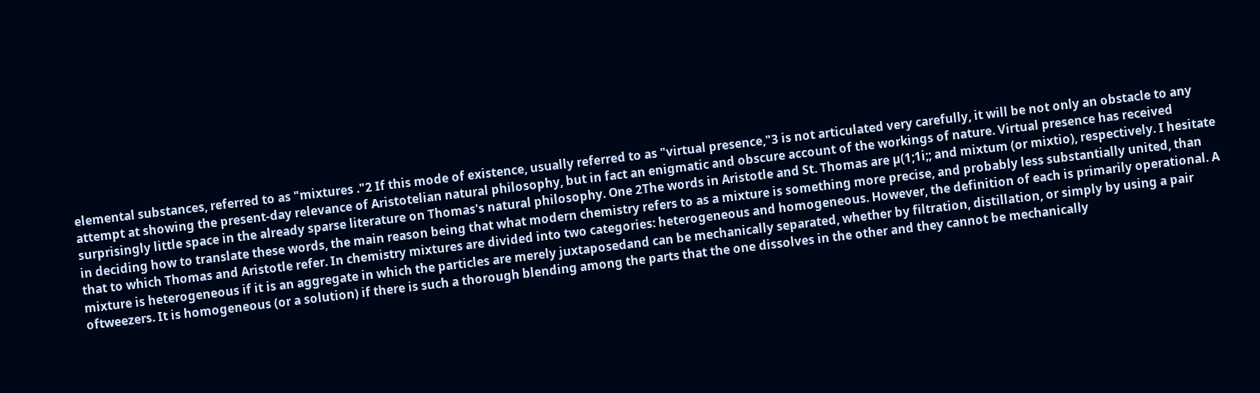elemental substances, referred to as "mixtures ."2 If this mode of existence, usually referred to as "virtual presence,"3 is not articulated very carefully, it will be not only an obstacle to any attempt at showing the present-day relevance of Aristotelian natural philosophy, but in fact an enigmatic and obscure account of the workings of nature. Virtual presence has received surprisingly little space in the already sparse literature on Thomas's natural philosophy. One 2The words in Aristotle and St. Thomas are µ(1;1i;; and mixtum (or mixtio), respectively. I hesitate in deciding how to translate these words, the main reason being that what modern chemistry refers to as a mixture is something more precise, and probably less substantially united, than that to which Thomas and Aristotle refer. In chemistry mixtures are divided into two categories: heterogeneous and homogeneous. However, the definition of each is primarily operational. A mixture is heterogeneous if it is an aggregate in which the particles are merely juxtaposedand can be mechanically separated, whether by filtration, distillation, or simply by using a pair oftweezers. It is homogeneous (or a solution) if there is such a thorough blending among the parts that the one dissolves in the other and they cannot be mechanically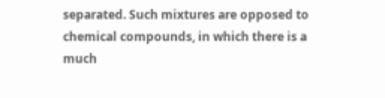separated. Such mixtures are opposed to chemical compounds, in which there is a much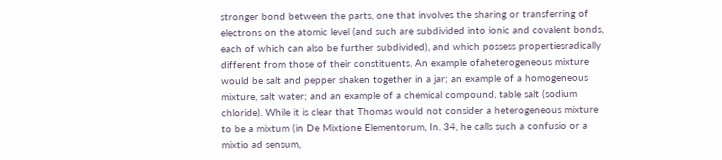stronger bond between the parts, one that involves the sharing or transferring of electrons on the atomic level (and such are subdivided into ionic and covalent bonds, each of which can also be further subdivided), and which possess propertiesradically different from those of their constituents. An example ofaheterogeneous mixture would be salt and pepper shaken together in a jar; an example of a homogeneous mixture, salt water; and an example of a chemical compound, table salt (sodium chloride). While it is clear that Thomas would not consider a heterogeneous mixture to be a mixtum (in De Mixtione Elementorum, In. 34, he calls such a confusio or a mixtio ad sensum,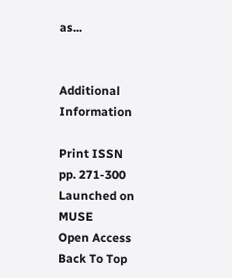as...


Additional Information

Print ISSN
pp. 271-300
Launched on MUSE
Open Access
Back To Top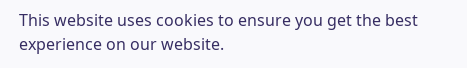This website uses cookies to ensure you get the best experience on our website.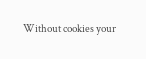Without cookies your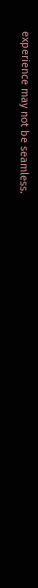experience may not be seamless.